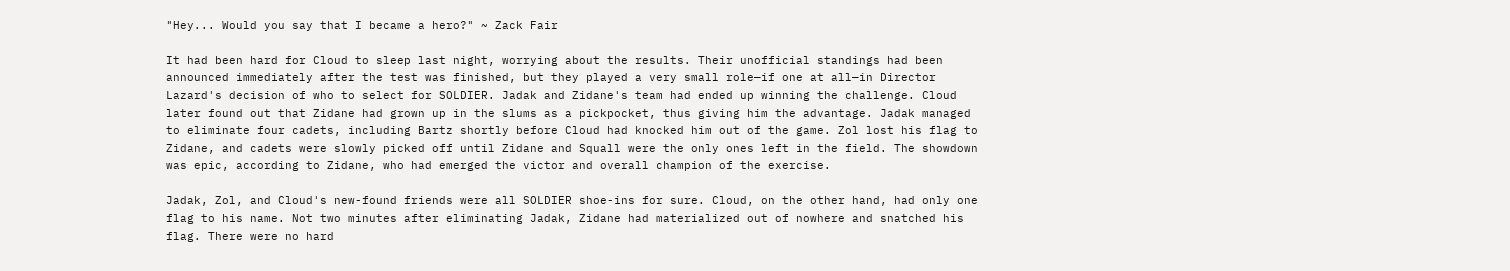"Hey... Would you say that I became a hero?" ~ Zack Fair

It had been hard for Cloud to sleep last night, worrying about the results. Their unofficial standings had been announced immediately after the test was finished, but they played a very small role—if one at all—in Director Lazard's decision of who to select for SOLDIER. Jadak and Zidane's team had ended up winning the challenge. Cloud later found out that Zidane had grown up in the slums as a pickpocket, thus giving him the advantage. Jadak managed to eliminate four cadets, including Bartz shortly before Cloud had knocked him out of the game. Zol lost his flag to Zidane, and cadets were slowly picked off until Zidane and Squall were the only ones left in the field. The showdown was epic, according to Zidane, who had emerged the victor and overall champion of the exercise.

Jadak, Zol, and Cloud's new-found friends were all SOLDIER shoe-ins for sure. Cloud, on the other hand, had only one flag to his name. Not two minutes after eliminating Jadak, Zidane had materialized out of nowhere and snatched his flag. There were no hard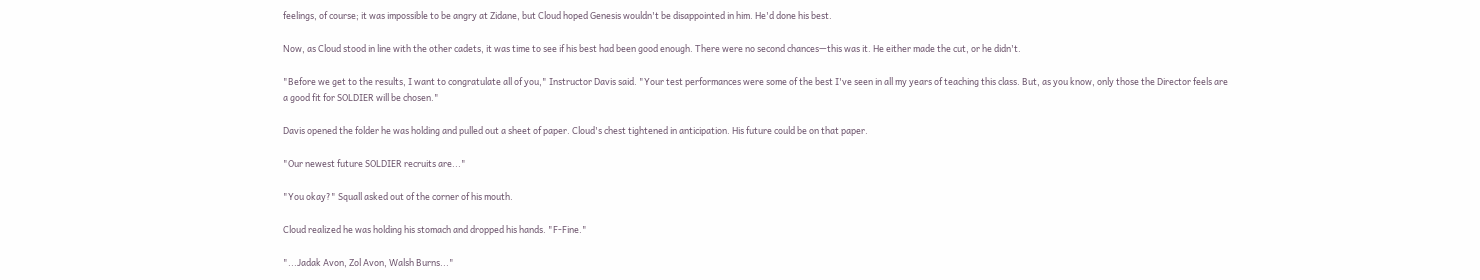feelings, of course; it was impossible to be angry at Zidane, but Cloud hoped Genesis wouldn't be disappointed in him. He'd done his best.

Now, as Cloud stood in line with the other cadets, it was time to see if his best had been good enough. There were no second chances—this was it. He either made the cut, or he didn't.

"Before we get to the results, I want to congratulate all of you," Instructor Davis said. "Your test performances were some of the best I've seen in all my years of teaching this class. But, as you know, only those the Director feels are a good fit for SOLDIER will be chosen."

Davis opened the folder he was holding and pulled out a sheet of paper. Cloud's chest tightened in anticipation. His future could be on that paper.

"Our newest future SOLDIER recruits are..."

"You okay?" Squall asked out of the corner of his mouth.

Cloud realized he was holding his stomach and dropped his hands. "F-Fine."

"...Jadak Avon, Zol Avon, Walsh Burns..."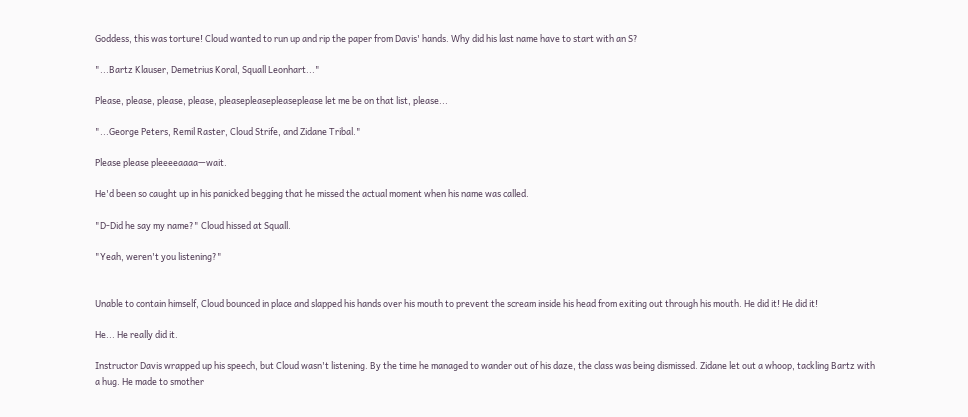Goddess, this was torture! Cloud wanted to run up and rip the paper from Davis' hands. Why did his last name have to start with an S?

"...Bartz Klauser, Demetrius Koral, Squall Leonhart..."

Please, please, please, please, pleasepleasepleaseplease let me be on that list, please...

"...George Peters, Remil Raster, Cloud Strife, and Zidane Tribal."

Please please pleeeeaaaa—wait.

He'd been so caught up in his panicked begging that he missed the actual moment when his name was called.

"D-Did he say my name?" Cloud hissed at Squall.

"Yeah, weren't you listening?"


Unable to contain himself, Cloud bounced in place and slapped his hands over his mouth to prevent the scream inside his head from exiting out through his mouth. He did it! He did it!

He... He really did it.

Instructor Davis wrapped up his speech, but Cloud wasn't listening. By the time he managed to wander out of his daze, the class was being dismissed. Zidane let out a whoop, tackling Bartz with a hug. He made to smother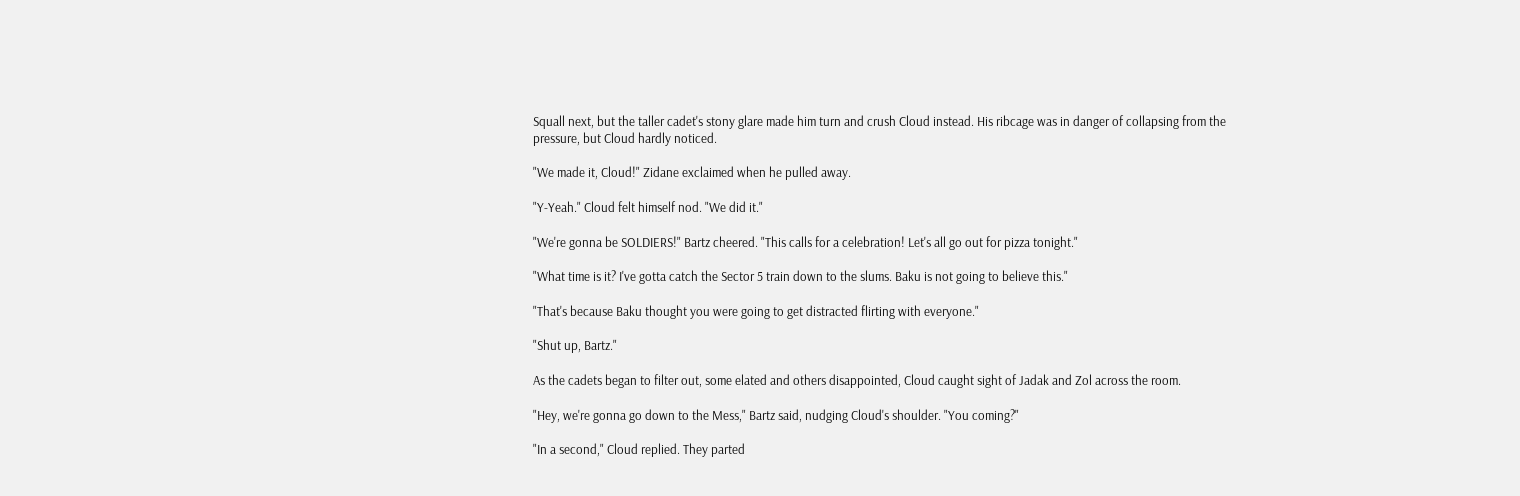Squall next, but the taller cadet's stony glare made him turn and crush Cloud instead. His ribcage was in danger of collapsing from the pressure, but Cloud hardly noticed.

"We made it, Cloud!" Zidane exclaimed when he pulled away.

"Y-Yeah." Cloud felt himself nod. "We did it."

"We're gonna be SOLDIERS!" Bartz cheered. "This calls for a celebration! Let's all go out for pizza tonight."

"What time is it? I've gotta catch the Sector 5 train down to the slums. Baku is not going to believe this."

"That's because Baku thought you were going to get distracted flirting with everyone."

"Shut up, Bartz."

As the cadets began to filter out, some elated and others disappointed, Cloud caught sight of Jadak and Zol across the room.

"Hey, we're gonna go down to the Mess," Bartz said, nudging Cloud's shoulder. "You coming?"

"In a second," Cloud replied. They parted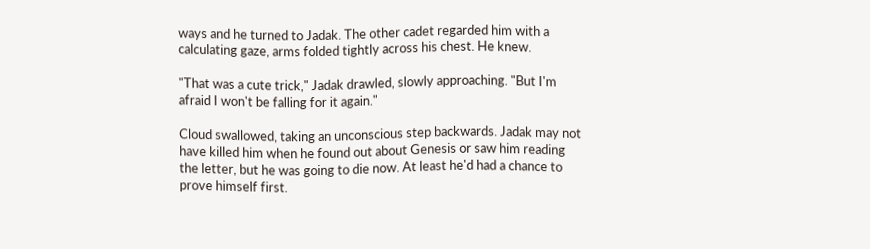ways and he turned to Jadak. The other cadet regarded him with a calculating gaze, arms folded tightly across his chest. He knew.

"That was a cute trick," Jadak drawled, slowly approaching. "But I'm afraid I won't be falling for it again."

Cloud swallowed, taking an unconscious step backwards. Jadak may not have killed him when he found out about Genesis or saw him reading the letter, but he was going to die now. At least he'd had a chance to prove himself first.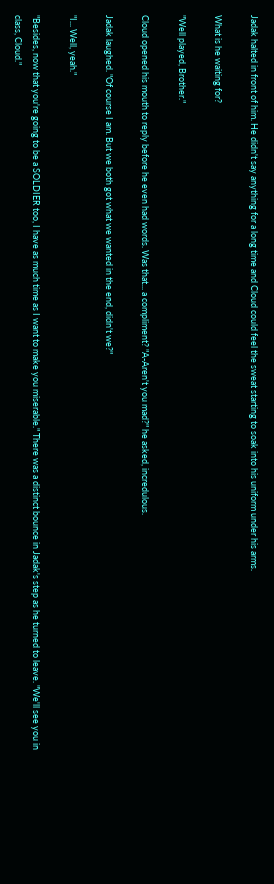Jadak halted in front of him. He didn't say anything for a long time and Cloud could feel the sweat starting to soak into his uniform under his arms.

What is he waiting for?

"Well played, Brother."

Cloud opened his mouth to reply before he even had words. Was that... a compliment? "A-Aren't you mad?" he asked, incredulous.

Jadak laughed. "Of course I am. But we both got what we wanted in the end, didn't we?"

"I... Well, yeah."

"Besides, now that you're going to be a SOLDIER too, I have as much time as I want to make you miserable." There was a distinct bounce in Jadak's step as he turned to leave. "We'll see you in class, Cloud."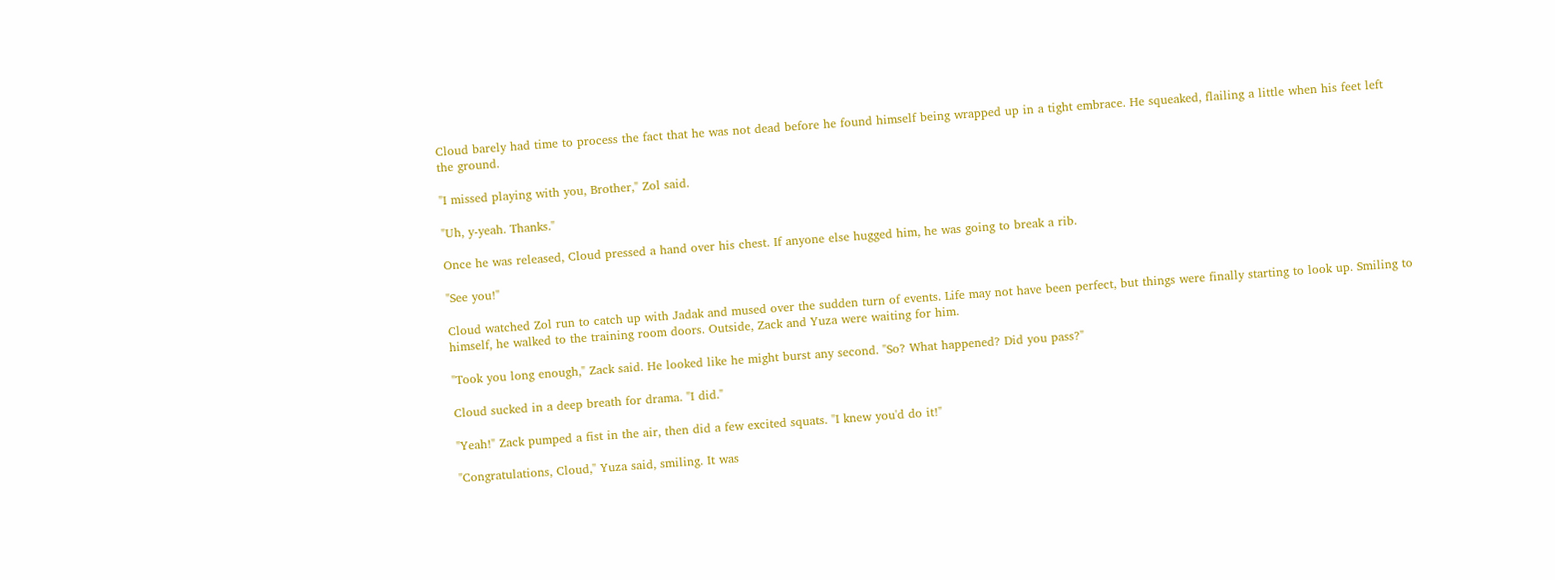Cloud barely had time to process the fact that he was not dead before he found himself being wrapped up in a tight embrace. He squeaked, flailing a little when his feet left the ground.

"I missed playing with you, Brother," Zol said.

"Uh, y-yeah. Thanks."

Once he was released, Cloud pressed a hand over his chest. If anyone else hugged him, he was going to break a rib.

"See you!"

Cloud watched Zol run to catch up with Jadak and mused over the sudden turn of events. Life may not have been perfect, but things were finally starting to look up. Smiling to himself, he walked to the training room doors. Outside, Zack and Yuza were waiting for him.

"Took you long enough," Zack said. He looked like he might burst any second. "So? What happened? Did you pass?"

Cloud sucked in a deep breath for drama. "I did."

"Yeah!" Zack pumped a fist in the air, then did a few excited squats. "I knew you'd do it!"

"Congratulations, Cloud," Yuza said, smiling. It was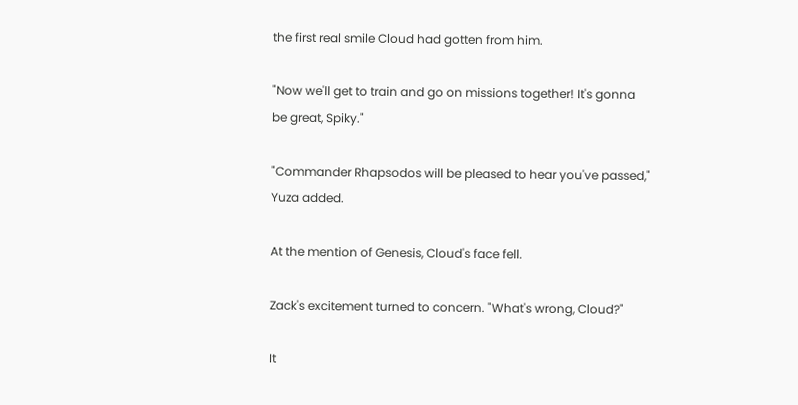the first real smile Cloud had gotten from him.

"Now we'll get to train and go on missions together! It's gonna be great, Spiky."

"Commander Rhapsodos will be pleased to hear you've passed," Yuza added.

At the mention of Genesis, Cloud's face fell.

Zack's excitement turned to concern. "What's wrong, Cloud?"

It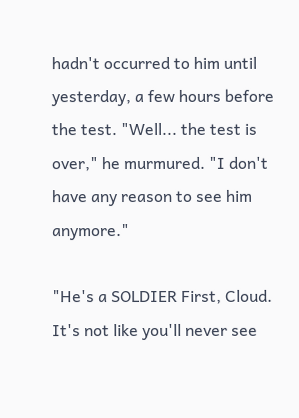hadn't occurred to him until yesterday, a few hours before the test. "Well... the test is over," he murmured. "I don't have any reason to see him anymore."

"He's a SOLDIER First, Cloud. It's not like you'll never see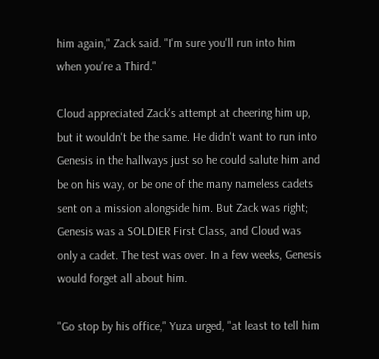him again," Zack said. "I'm sure you'll run into him when you're a Third."

Cloud appreciated Zack's attempt at cheering him up, but it wouldn't be the same. He didn't want to run into Genesis in the hallways just so he could salute him and be on his way, or be one of the many nameless cadets sent on a mission alongside him. But Zack was right; Genesis was a SOLDIER First Class, and Cloud was only a cadet. The test was over. In a few weeks, Genesis would forget all about him.

"Go stop by his office," Yuza urged, "at least to tell him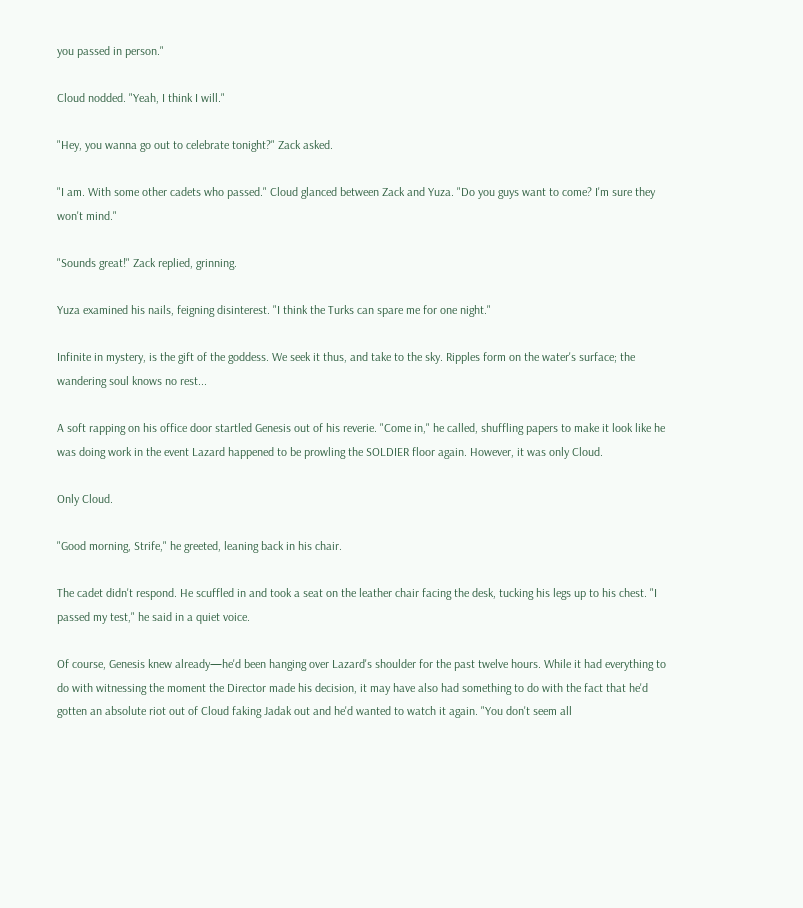you passed in person."

Cloud nodded. "Yeah, I think I will."

"Hey, you wanna go out to celebrate tonight?" Zack asked.

"I am. With some other cadets who passed." Cloud glanced between Zack and Yuza. "Do you guys want to come? I'm sure they won't mind."

"Sounds great!" Zack replied, grinning.

Yuza examined his nails, feigning disinterest. "I think the Turks can spare me for one night."

Infinite in mystery, is the gift of the goddess. We seek it thus, and take to the sky. Ripples form on the water's surface; the wandering soul knows no rest...

A soft rapping on his office door startled Genesis out of his reverie. "Come in," he called, shuffling papers to make it look like he was doing work in the event Lazard happened to be prowling the SOLDIER floor again. However, it was only Cloud.

Only Cloud.

"Good morning, Strife," he greeted, leaning back in his chair.

The cadet didn't respond. He scuffled in and took a seat on the leather chair facing the desk, tucking his legs up to his chest. "I passed my test," he said in a quiet voice.

Of course, Genesis knew already—he'd been hanging over Lazard's shoulder for the past twelve hours. While it had everything to do with witnessing the moment the Director made his decision, it may have also had something to do with the fact that he'd gotten an absolute riot out of Cloud faking Jadak out and he'd wanted to watch it again. "You don't seem all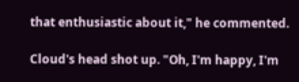that enthusiastic about it," he commented.

Cloud's head shot up. "Oh, I'm happy, I'm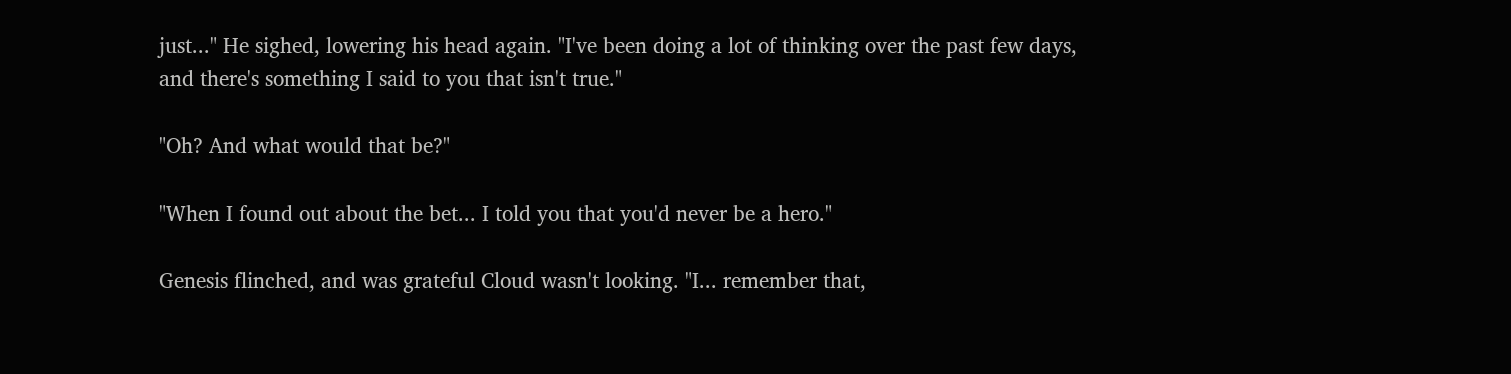just..." He sighed, lowering his head again. "I've been doing a lot of thinking over the past few days, and there's something I said to you that isn't true."

"Oh? And what would that be?"

"When I found out about the bet... I told you that you'd never be a hero."

Genesis flinched, and was grateful Cloud wasn't looking. "I... remember that,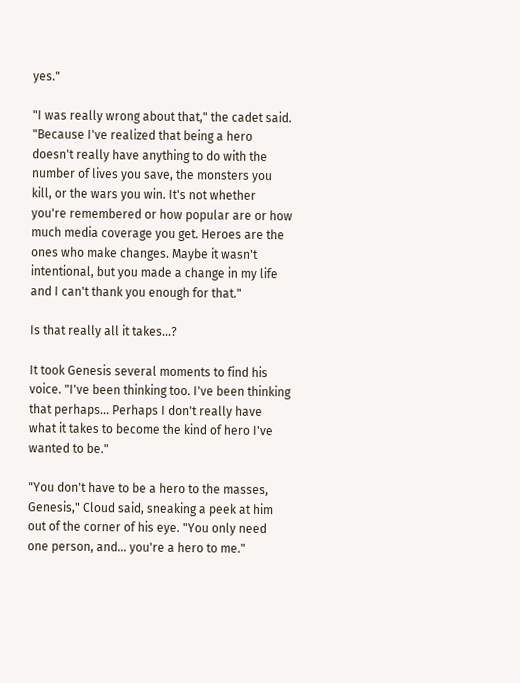yes."

"I was really wrong about that," the cadet said. "Because I've realized that being a hero doesn't really have anything to do with the number of lives you save, the monsters you kill, or the wars you win. It's not whether you're remembered or how popular are or how much media coverage you get. Heroes are the ones who make changes. Maybe it wasn't intentional, but you made a change in my life and I can't thank you enough for that."

Is that really all it takes...?

It took Genesis several moments to find his voice. "I've been thinking too. I've been thinking that perhaps... Perhaps I don't really have what it takes to become the kind of hero I've wanted to be."

"You don't have to be a hero to the masses, Genesis," Cloud said, sneaking a peek at him out of the corner of his eye. "You only need one person, and... you're a hero to me."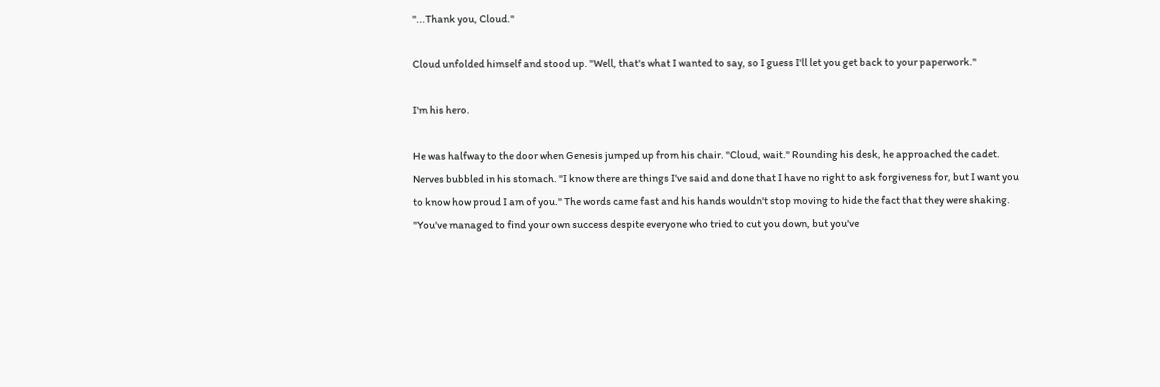"...Thank you, Cloud."

Cloud unfolded himself and stood up. "Well, that's what I wanted to say, so I guess I'll let you get back to your paperwork."

I'm his hero.

He was halfway to the door when Genesis jumped up from his chair. "Cloud, wait." Rounding his desk, he approached the cadet. Nerves bubbled in his stomach. "I know there are things I've said and done that I have no right to ask forgiveness for, but I want you to know how proud I am of you." The words came fast and his hands wouldn't stop moving to hide the fact that they were shaking. "You've managed to find your own success despite everyone who tried to cut you down, but you've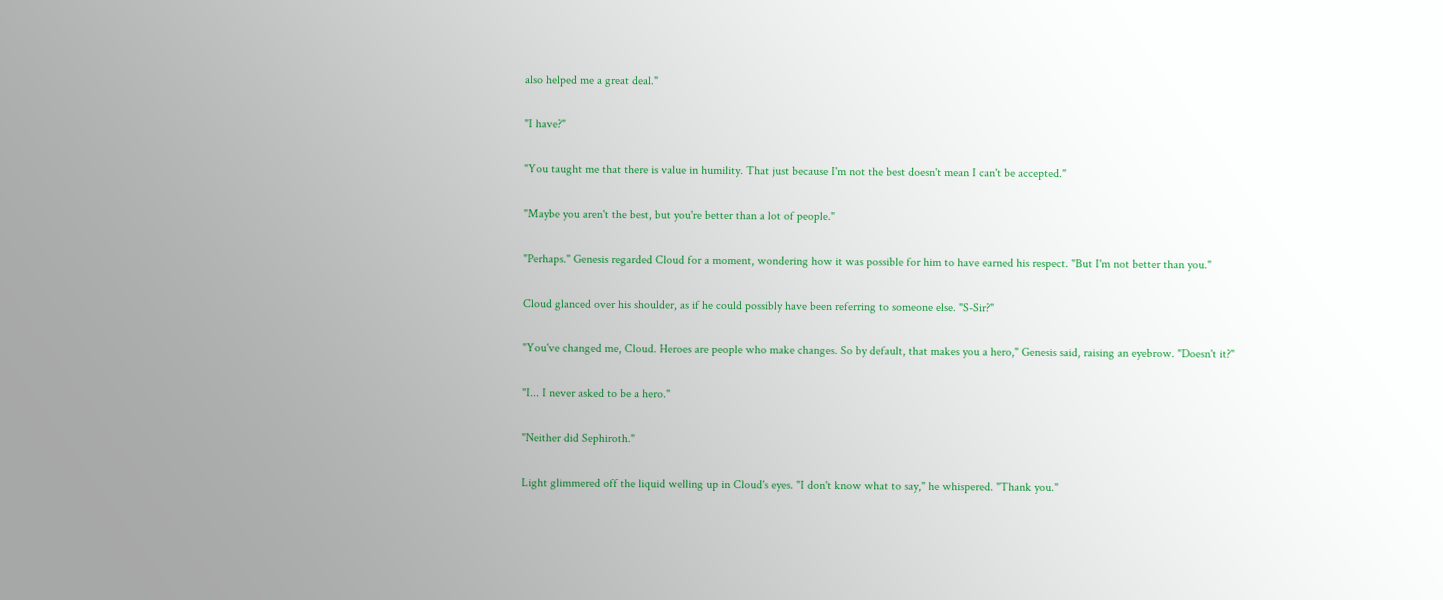also helped me a great deal."

"I have?"

"You taught me that there is value in humility. That just because I'm not the best doesn't mean I can't be accepted."

"Maybe you aren't the best, but you're better than a lot of people."

"Perhaps." Genesis regarded Cloud for a moment, wondering how it was possible for him to have earned his respect. "But I'm not better than you."

Cloud glanced over his shoulder, as if he could possibly have been referring to someone else. "S-Sir?"

"You've changed me, Cloud. Heroes are people who make changes. So by default, that makes you a hero," Genesis said, raising an eyebrow. "Doesn't it?"

"I... I never asked to be a hero."

"Neither did Sephiroth."

Light glimmered off the liquid welling up in Cloud's eyes. "I don't know what to say," he whispered. "Thank you."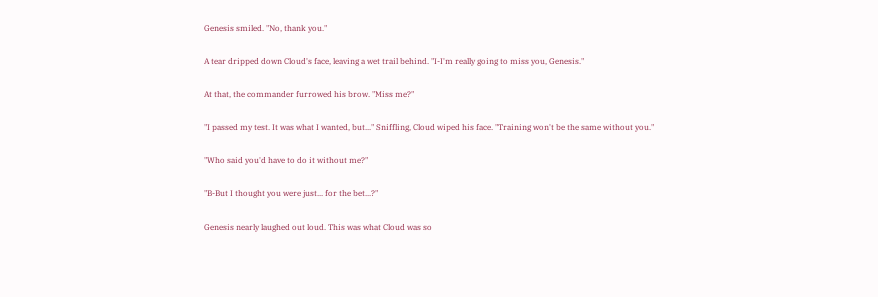Genesis smiled. "No, thank you."

A tear dripped down Cloud's face, leaving a wet trail behind. "I-I'm really going to miss you, Genesis."

At that, the commander furrowed his brow. "Miss me?"

"I passed my test. It was what I wanted, but..." Sniffling, Cloud wiped his face. "Training won't be the same without you."

"Who said you'd have to do it without me?"

"B-But I thought you were just... for the bet...?"

Genesis nearly laughed out loud. This was what Cloud was so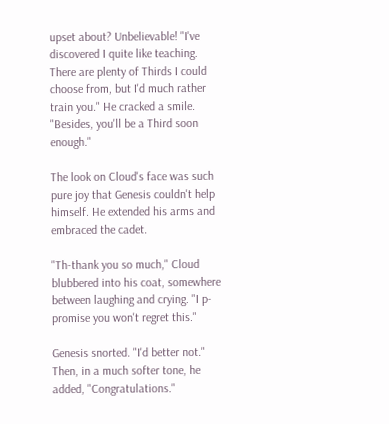upset about? Unbelievable! "I've discovered I quite like teaching. There are plenty of Thirds I could choose from, but I'd much rather train you." He cracked a smile. "Besides, you'll be a Third soon enough."

The look on Cloud's face was such pure joy that Genesis couldn't help himself. He extended his arms and embraced the cadet.

"Th-thank you so much," Cloud blubbered into his coat, somewhere between laughing and crying. "I p-promise you won't regret this."

Genesis snorted. "I'd better not." Then, in a much softer tone, he added, "Congratulations."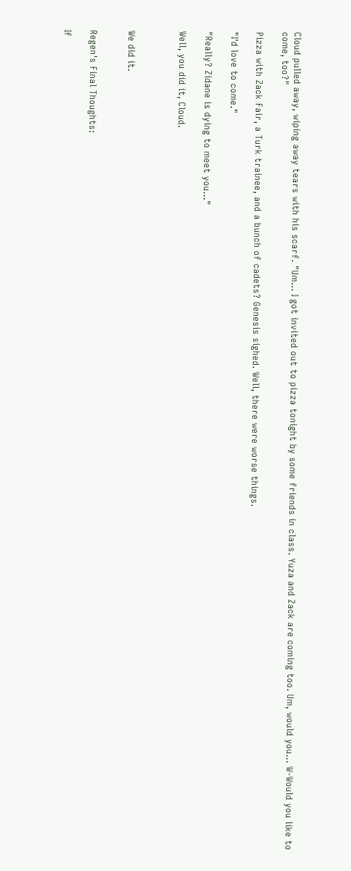Cloud pulled away, wiping away tears with his scarf. "Um... I got invited out to pizza tonight by some friends in class. Yuza and Zack are coming too. Um, would you... W-Would you like to come, too?"

Pizza with Zack Fair, a Turk trainee, and a bunch of cadets? Genesis sighed. Well, there were worse things.

"I'd love to come."

"Really? Zidane is dying to meet you..."

Well, you did it, Cloud.



We did it.


Regen's Final Thoughts:

If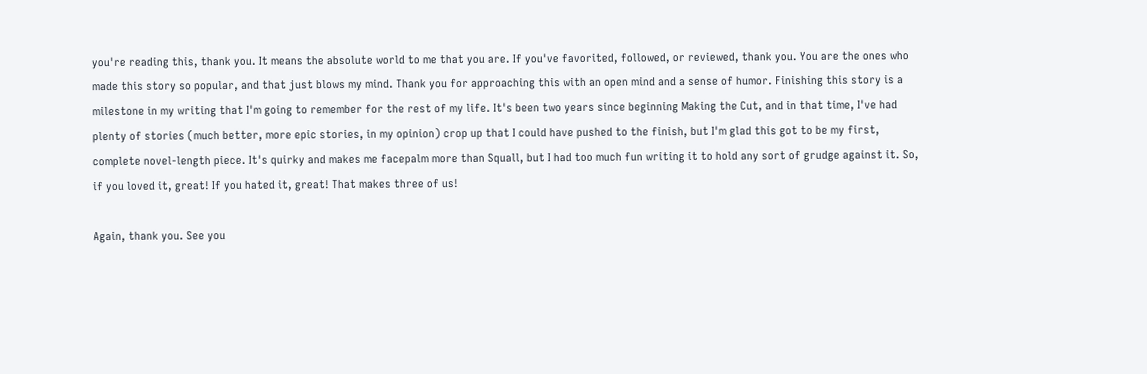you're reading this, thank you. It means the absolute world to me that you are. If you've favorited, followed, or reviewed, thank you. You are the ones who made this story so popular, and that just blows my mind. Thank you for approaching this with an open mind and a sense of humor. Finishing this story is a milestone in my writing that I'm going to remember for the rest of my life. It's been two years since beginning Making the Cut, and in that time, I've had plenty of stories (much better, more epic stories, in my opinion) crop up that I could have pushed to the finish, but I'm glad this got to be my first, complete novel-length piece. It's quirky and makes me facepalm more than Squall, but I had too much fun writing it to hold any sort of grudge against it. So, if you loved it, great! If you hated it, great! That makes three of us!

Again, thank you. See you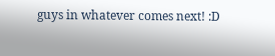guys in whatever comes next! :D